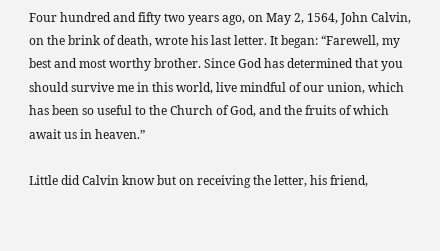Four hundred and fifty two years ago, on May 2, 1564, John Calvin, on the brink of death, wrote his last letter. It began: “Farewell, my best and most worthy brother. Since God has determined that you should survive me in this world, live mindful of our union, which has been so useful to the Church of God, and the fruits of which await us in heaven.”

Little did Calvin know but on receiving the letter, his friend,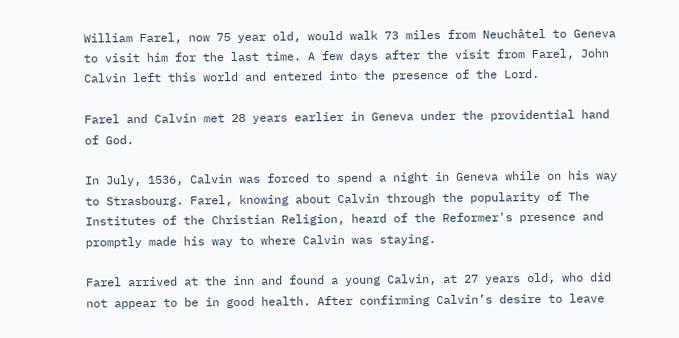William Farel, now 75 year old, would walk 73 miles from Neuchâtel to Geneva to visit him for the last time. A few days after the visit from Farel, John Calvin left this world and entered into the presence of the Lord.

Farel and Calvin met 28 years earlier in Geneva under the providential hand of God.

In July, 1536, Calvin was forced to spend a night in Geneva while on his way to Strasbourg. Farel, knowing about Calvin through the popularity of The Institutes of the Christian Religion, heard of the Reformer's presence and promptly made his way to where Calvin was staying.

Farel arrived at the inn and found a young Calvin, at 27 years old, who did not appear to be in good health. After confirming Calvin’s desire to leave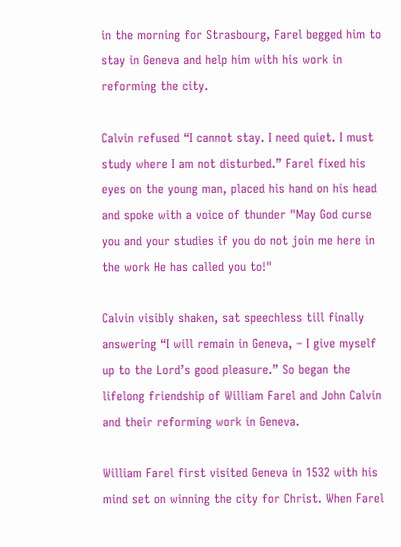in the morning for Strasbourg, Farel begged him to stay in Geneva and help him with his work in reforming the city.

Calvin refused “I cannot stay. I need quiet. I must study where I am not disturbed.” Farel fixed his eyes on the young man, placed his hand on his head and spoke with a voice of thunder "May God curse you and your studies if you do not join me here in the work He has called you to!"

Calvin visibly shaken, sat speechless till finally answering “I will remain in Geneva, – I give myself up to the Lord’s good pleasure.” So began the lifelong friendship of William Farel and John Calvin and their reforming work in Geneva.

William Farel first visited Geneva in 1532 with his mind set on winning the city for Christ. When Farel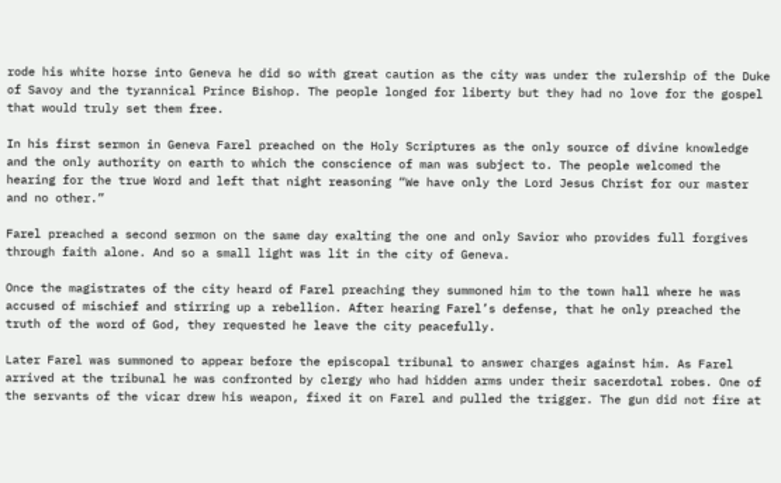rode his white horse into Geneva he did so with great caution as the city was under the rulership of the Duke of Savoy and the tyrannical Prince Bishop. The people longed for liberty but they had no love for the gospel that would truly set them free.

In his first sermon in Geneva Farel preached on the Holy Scriptures as the only source of divine knowledge and the only authority on earth to which the conscience of man was subject to. The people welcomed the hearing for the true Word and left that night reasoning “We have only the Lord Jesus Christ for our master and no other.”

Farel preached a second sermon on the same day exalting the one and only Savior who provides full forgives through faith alone. And so a small light was lit in the city of Geneva.

Once the magistrates of the city heard of Farel preaching they summoned him to the town hall where he was accused of mischief and stirring up a rebellion. After hearing Farel’s defense, that he only preached the truth of the word of God, they requested he leave the city peacefully.

Later Farel was summoned to appear before the episcopal tribunal to answer charges against him. As Farel arrived at the tribunal he was confronted by clergy who had hidden arms under their sacerdotal robes. One of the servants of the vicar drew his weapon, fixed it on Farel and pulled the trigger. The gun did not fire at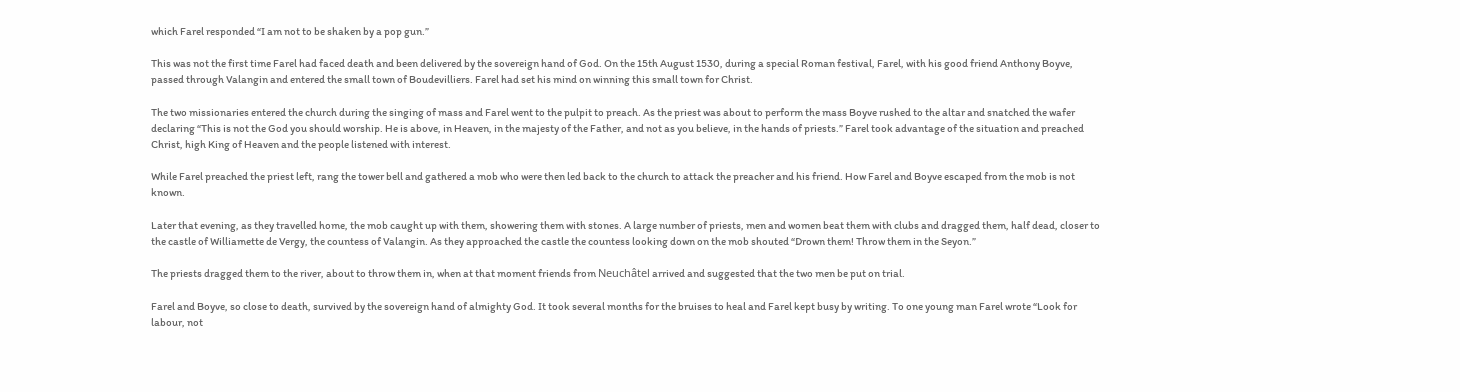which Farel responded “I am not to be shaken by a pop gun.”

This was not the first time Farel had faced death and been delivered by the sovereign hand of God. On the 15th August 1530, during a special Roman festival, Farel, with his good friend Anthony Boyve, passed through Valangin and entered the small town of Boudevilliers. Farel had set his mind on winning this small town for Christ.

The two missionaries entered the church during the singing of mass and Farel went to the pulpit to preach. As the priest was about to perform the mass Boyve rushed to the altar and snatched the wafer declaring “This is not the God you should worship. He is above, in Heaven, in the majesty of the Father, and not as you believe, in the hands of priests.” Farel took advantage of the situation and preached Christ, high King of Heaven and the people listened with interest.

While Farel preached the priest left, rang the tower bell and gathered a mob who were then led back to the church to attack the preacher and his friend. How Farel and Boyve escaped from the mob is not known.

Later that evening, as they travelled home, the mob caught up with them, showering them with stones. A large number of priests, men and women beat them with clubs and dragged them, half dead, closer to the castle of Williamette de Vergy, the countess of Valangin. As they approached the castle the countess looking down on the mob shouted “Drown them! Throw them in the Seyon.”

The priests dragged them to the river, about to throw them in, when at that moment friends from Neuchâtel arrived and suggested that the two men be put on trial.

Farel and Boyve, so close to death, survived by the sovereign hand of almighty God. It took several months for the bruises to heal and Farel kept busy by writing. To one young man Farel wrote “Look for labour, not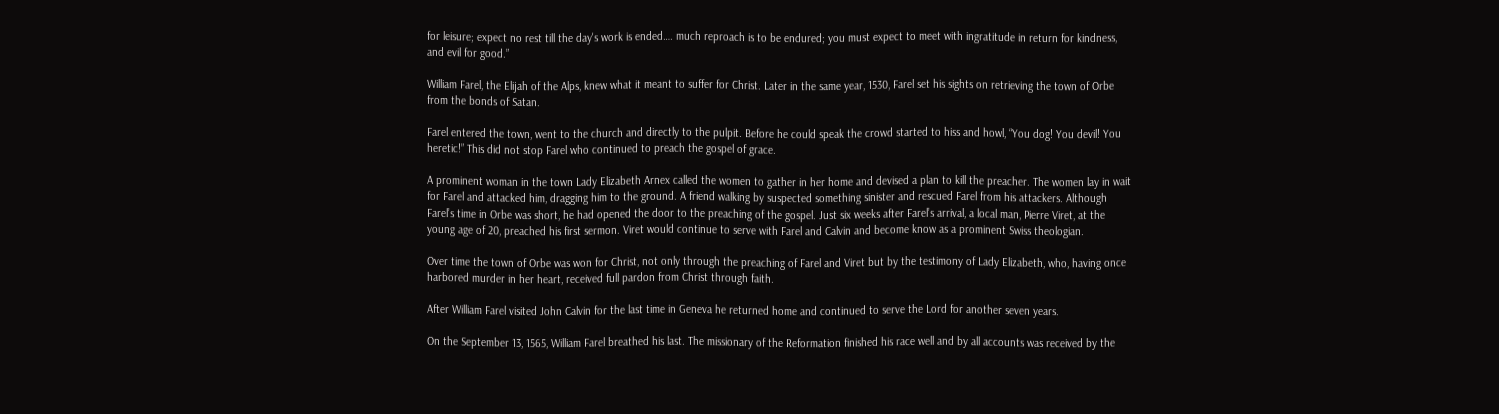for leisure; expect no rest till the day's work is ended…. much reproach is to be endured; you must expect to meet with ingratitude in return for kindness, and evil for good.”

William Farel, the Elijah of the Alps, knew what it meant to suffer for Christ. Later in the same year, 1530, Farel set his sights on retrieving the town of Orbe from the bonds of Satan.

Farel entered the town, went to the church and directly to the pulpit. Before he could speak the crowd started to hiss and howl, “You dog! You devil! You heretic!” This did not stop Farel who continued to preach the gospel of grace.

A prominent woman in the town Lady Elizabeth Arnex called the women to gather in her home and devised a plan to kill the preacher. The women lay in wait for Farel and attacked him, dragging him to the ground. A friend walking by suspected something sinister and rescued Farel from his attackers. Although Farel’s time in Orbe was short, he had opened the door to the preaching of the gospel. Just six weeks after Farel’s arrival, a local man, Pierre Viret, at the young age of 20, preached his first sermon. Viret would continue to serve with Farel and Calvin and become know as a prominent Swiss theologian.

Over time the town of Orbe was won for Christ, not only through the preaching of Farel and Viret but by the testimony of Lady Elizabeth, who, having once harbored murder in her heart, received full pardon from Christ through faith.

After William Farel visited John Calvin for the last time in Geneva he returned home and continued to serve the Lord for another seven years.

On the September 13, 1565, William Farel breathed his last. The missionary of the Reformation finished his race well and by all accounts was received by the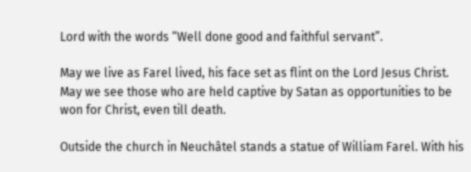Lord with the words “Well done good and faithful servant”.

May we live as Farel lived, his face set as flint on the Lord Jesus Christ. May we see those who are held captive by Satan as opportunities to be won for Christ, even till death.

Outside the church in Neuchâtel stands a statue of William Farel. With his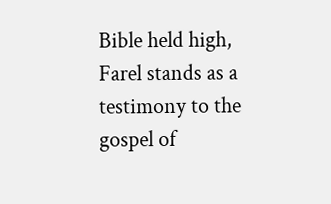Bible held high, Farel stands as a testimony to the gospel of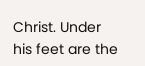Christ. Under his feet are the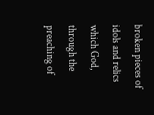broken pieces of idols and relics which God, through the preaching of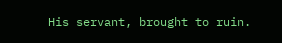His servant, brought to ruin.